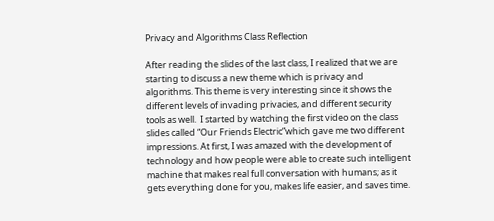Privacy and Algorithms Class Reflection

After reading the slides of the last class, I realized that we are starting to discuss a new theme which is privacy and algorithms. This theme is very interesting since it shows the different levels of invading privacies, and different security tools as well.  I started by watching the first video on the class slides called “Our Friends Electric”which gave me two different impressions. At first, I was amazed with the development of technology and how people were able to create such intelligent machine that makes real full conversation with humans; as it gets everything done for you, makes life easier, and saves time.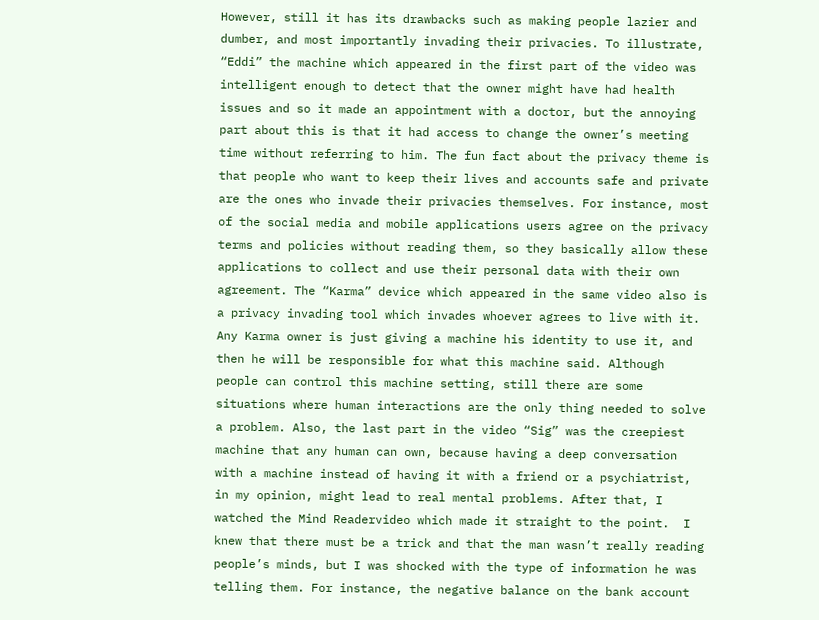However, still it has its drawbacks such as making people lazier and dumber, and most importantly invading their privacies. To illustrate, “Eddi” the machine which appeared in the first part of the video was intelligent enough to detect that the owner might have had health issues and so it made an appointment with a doctor, but the annoying part about this is that it had access to change the owner’s meeting time without referring to him. The fun fact about the privacy theme is that people who want to keep their lives and accounts safe and private are the ones who invade their privacies themselves. For instance, most of the social media and mobile applications users agree on the privacy terms and policies without reading them, so they basically allow these applications to collect and use their personal data with their own agreement. The “Karma” device which appeared in the same video also is a privacy invading tool which invades whoever agrees to live with it. Any Karma owner is just giving a machine his identity to use it, and then he will be responsible for what this machine said. Although people can control this machine setting, still there are some situations where human interactions are the only thing needed to solve a problem. Also, the last part in the video “Sig” was the creepiest machine that any human can own, because having a deep conversation with a machine instead of having it with a friend or a psychiatrist, in my opinion, might lead to real mental problems. After that, I watched the Mind Readervideo which made it straight to the point.  I knew that there must be a trick and that the man wasn’t really reading people’s minds, but I was shocked with the type of information he was telling them. For instance, the negative balance on the bank account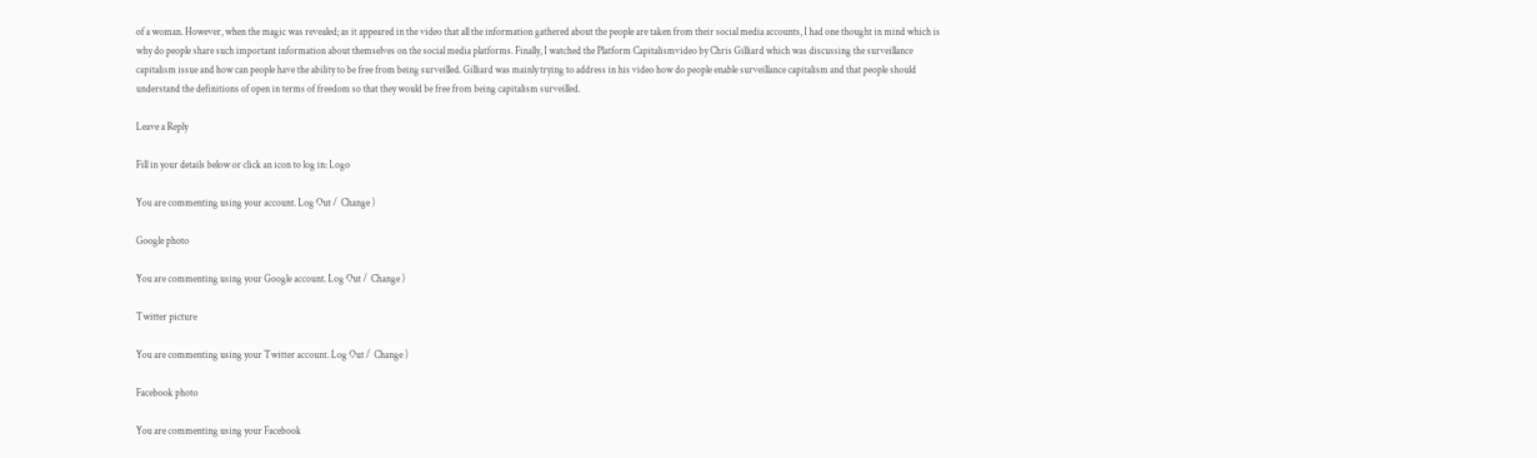of a woman. However, when the magic was revealed; as it appeared in the video that all the information gathered about the people are taken from their social media accounts, I had one thought in mind which is why do people share such important information about themselves on the social media platforms. Finally, I watched the Platform Capitalismvideo by Chris Gilliard which was discussing the surveillance capitalism issue and how can people have the ability to be free from being surveilled. Gilliard was mainly trying to address in his video how do people enable surveillance capitalism and that people should understand the definitions of open in terms of freedom so that they would be free from being capitalism surveilled.

Leave a Reply

Fill in your details below or click an icon to log in: Logo

You are commenting using your account. Log Out /  Change )

Google photo

You are commenting using your Google account. Log Out /  Change )

Twitter picture

You are commenting using your Twitter account. Log Out /  Change )

Facebook photo

You are commenting using your Facebook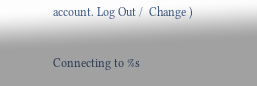account. Log Out /  Change )

Connecting to %s